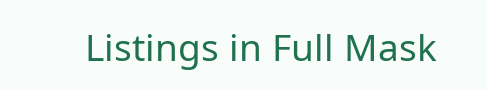Listings in Full Mask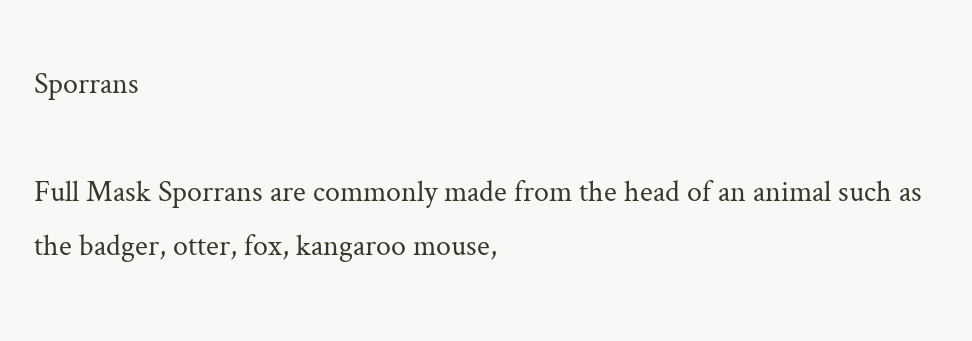Sporrans

Full Mask Sporrans are commonly made from the head of an animal such as the badger, otter, fox, kangaroo mouse,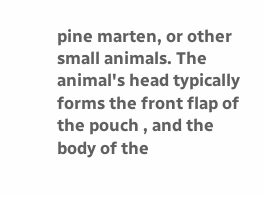pine marten, or other small animals. The animal's head typically forms the front flap of the pouch , and the body of the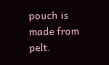pouch is made from pelt.